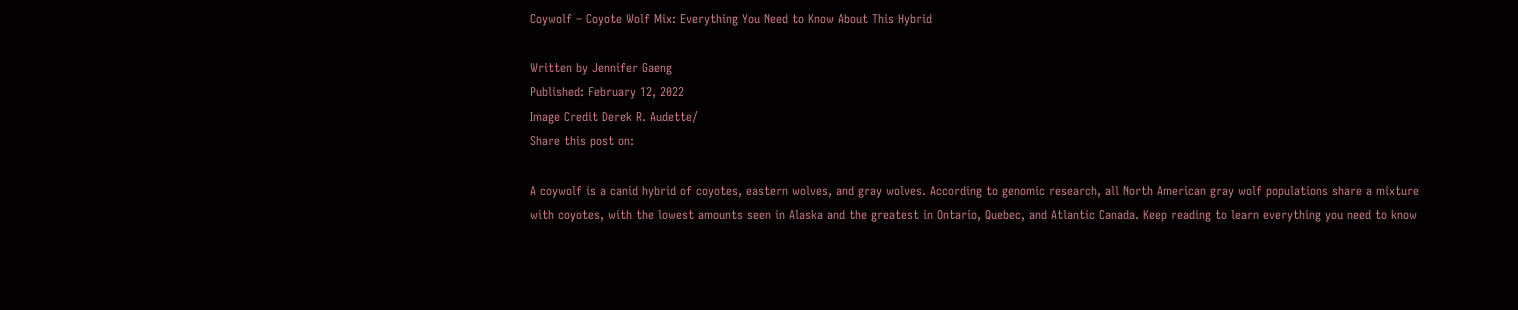Coywolf – Coyote Wolf Mix: Everything You Need to Know About This Hybrid

Written by Jennifer Gaeng
Published: February 12, 2022
Image Credit Derek R. Audette/
Share this post on:

A coywolf is a canid hybrid of coyotes, eastern wolves, and gray wolves. According to genomic research, all North American gray wolf populations share a mixture with coyotes, with the lowest amounts seen in Alaska and the greatest in Ontario, Quebec, and Atlantic Canada. Keep reading to learn everything you need to know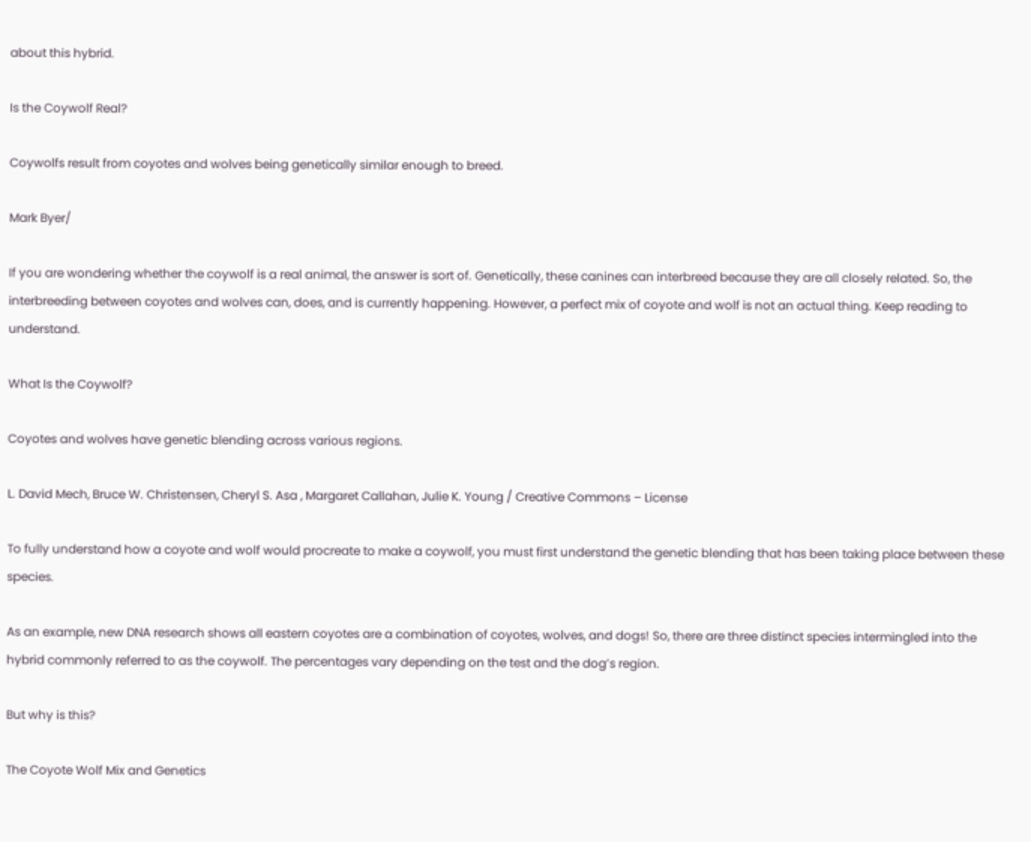about this hybrid.

Is the Coywolf Real?

Coywolfs result from coyotes and wolves being genetically similar enough to breed.

Mark Byer/

If you are wondering whether the coywolf is a real animal, the answer is sort of. Genetically, these canines can interbreed because they are all closely related. So, the interbreeding between coyotes and wolves can, does, and is currently happening. However, a perfect mix of coyote and wolf is not an actual thing. Keep reading to understand.

What Is the Coywolf?

Coyotes and wolves have genetic blending across various regions.

L. David Mech, Bruce W. Christensen, Cheryl S. Asa , Margaret Callahan, Julie K. Young / Creative Commons – License

To fully understand how a coyote and wolf would procreate to make a coywolf, you must first understand the genetic blending that has been taking place between these species.

As an example, new DNA research shows all eastern coyotes are a combination of coyotes, wolves, and dogs! So, there are three distinct species intermingled into the hybrid commonly referred to as the coywolf. The percentages vary depending on the test and the dog’s region.

But why is this?

The Coyote Wolf Mix and Genetics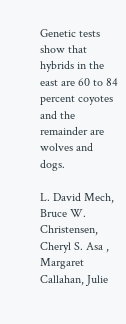Genetic tests show that hybrids in the east are 60 to 84 percent coyotes and the remainder are wolves and dogs.

L. David Mech, Bruce W. Christensen, Cheryl S. Asa , Margaret Callahan, Julie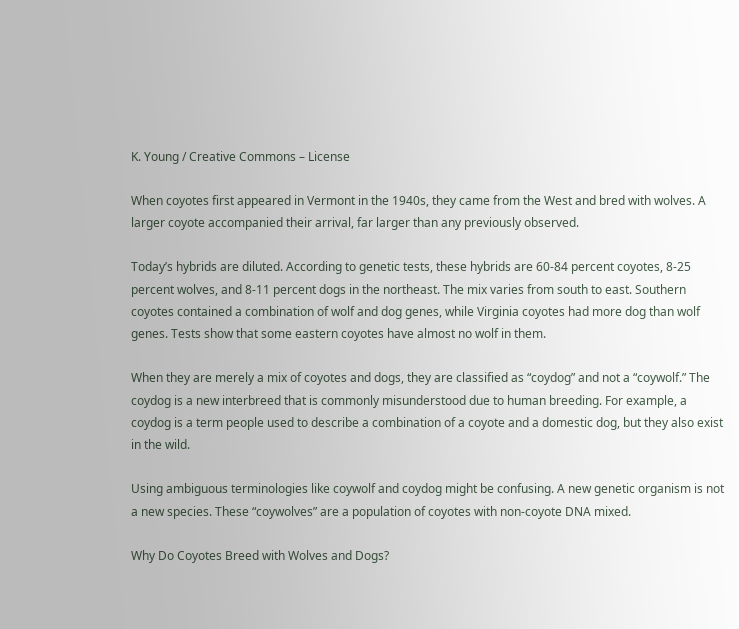K. Young / Creative Commons – License

When coyotes first appeared in Vermont in the 1940s, they came from the West and bred with wolves. A larger coyote accompanied their arrival, far larger than any previously observed.

Today’s hybrids are diluted. According to genetic tests, these hybrids are 60-84 percent coyotes, 8-25 percent wolves, and 8-11 percent dogs in the northeast. The mix varies from south to east. Southern coyotes contained a combination of wolf and dog genes, while Virginia coyotes had more dog than wolf genes. Tests show that some eastern coyotes have almost no wolf in them.

When they are merely a mix of coyotes and dogs, they are classified as “coydog” and not a “coywolf.” The coydog is a new interbreed that is commonly misunderstood due to human breeding. For example, a coydog is a term people used to describe a combination of a coyote and a domestic dog, but they also exist in the wild.

Using ambiguous terminologies like coywolf and coydog might be confusing. A new genetic organism is not a new species. These “coywolves” are a population of coyotes with non-coyote DNA mixed.

Why Do Coyotes Breed with Wolves and Dogs?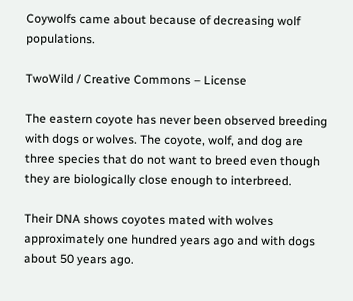Coywolfs came about because of decreasing wolf populations.

TwoWild / Creative Commons – License

The eastern coyote has never been observed breeding with dogs or wolves. The coyote, wolf, and dog are three species that do not want to breed even though they are biologically close enough to interbreed.

Their DNA shows coyotes mated with wolves approximately one hundred years ago and with dogs about 50 years ago.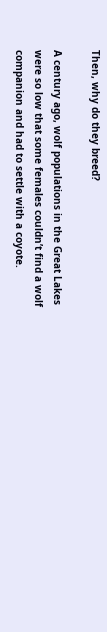Then, why do they breed?

A century ago, wolf populations in the Great Lakes were so low that some females couldn’t find a wolf companion and had to settle with a coyote.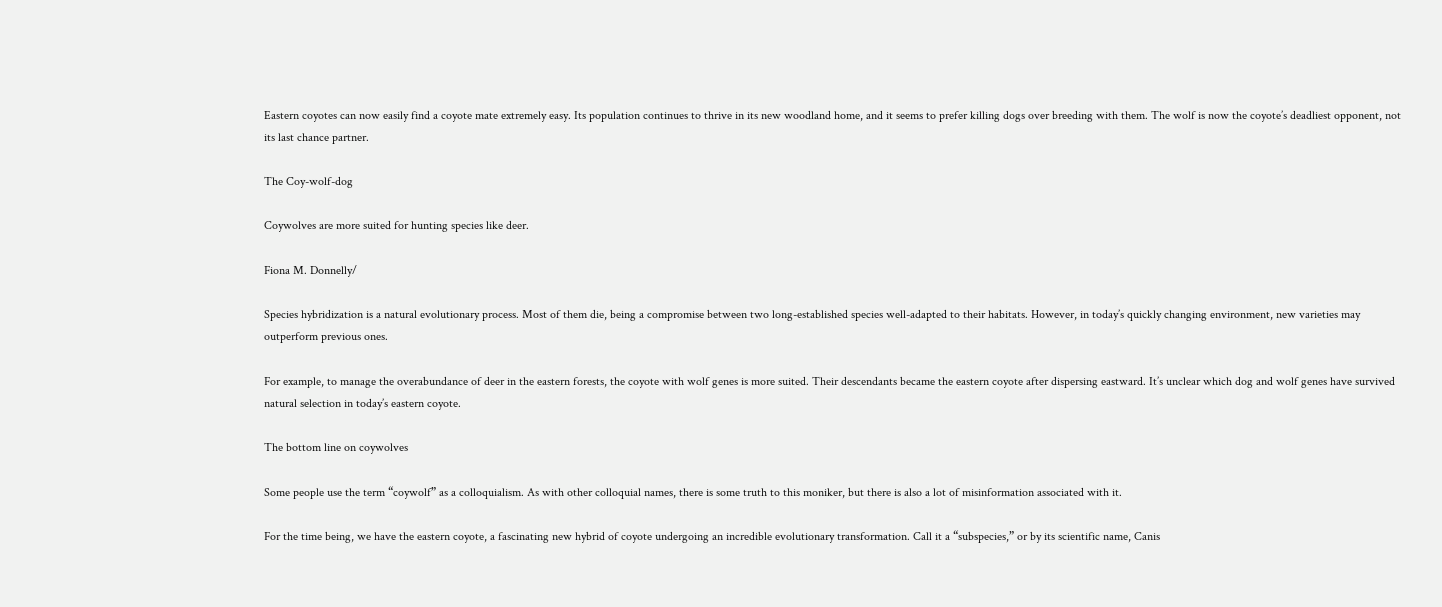Eastern coyotes can now easily find a coyote mate extremely easy. Its population continues to thrive in its new woodland home, and it seems to prefer killing dogs over breeding with them. The wolf is now the coyote’s deadliest opponent, not its last chance partner.

The Coy-wolf-dog

Coywolves are more suited for hunting species like deer.

Fiona M. Donnelly/

Species hybridization is a natural evolutionary process. Most of them die, being a compromise between two long-established species well-adapted to their habitats. However, in today’s quickly changing environment, new varieties may outperform previous ones.

For example, to manage the overabundance of deer in the eastern forests, the coyote with wolf genes is more suited. Their descendants became the eastern coyote after dispersing eastward. It’s unclear which dog and wolf genes have survived natural selection in today’s eastern coyote.

The bottom line on coywolves

Some people use the term “coywolf” as a colloquialism. As with other colloquial names, there is some truth to this moniker, but there is also a lot of misinformation associated with it.

For the time being, we have the eastern coyote, a fascinating new hybrid of coyote undergoing an incredible evolutionary transformation. Call it a “subspecies,” or by its scientific name, Canis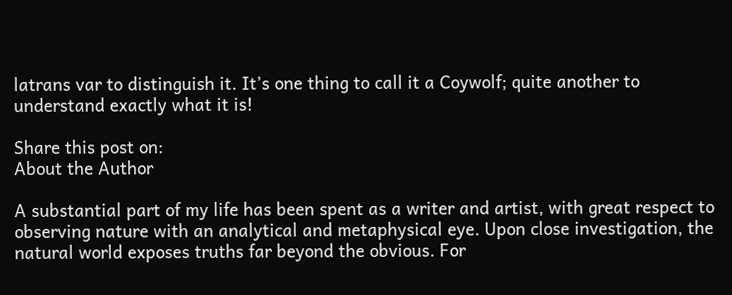latrans var to distinguish it. It’s one thing to call it a Coywolf; quite another to understand exactly what it is!

Share this post on:
About the Author

A substantial part of my life has been spent as a writer and artist, with great respect to observing nature with an analytical and metaphysical eye. Upon close investigation, the natural world exposes truths far beyond the obvious. For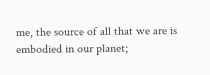me, the source of all that we are is embodied in our planet;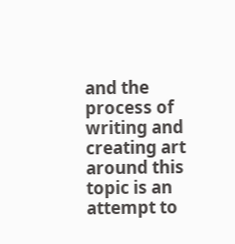and the process of writing and creating art around this topic is an attempt to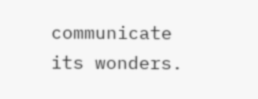communicate its wonders.